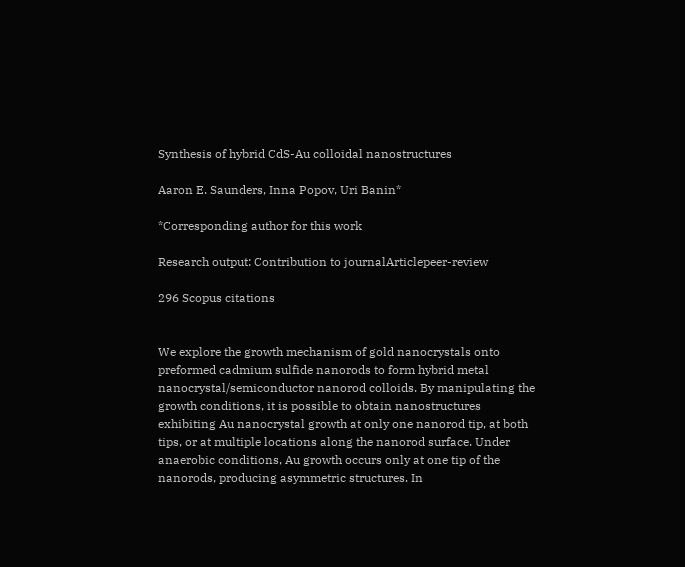Synthesis of hybrid CdS-Au colloidal nanostructures

Aaron E. Saunders, Inna Popov, Uri Banin*

*Corresponding author for this work

Research output: Contribution to journalArticlepeer-review

296 Scopus citations


We explore the growth mechanism of gold nanocrystals onto preformed cadmium sulfide nanorods to form hybrid metal nanocrystal/semiconductor nanorod colloids. By manipulating the growth conditions, it is possible to obtain nanostructures exhibiting Au nanocrystal growth at only one nanorod tip, at both tips, or at multiple locations along the nanorod surface. Under anaerobic conditions, Au growth occurs only at one tip of the nanorods, producing asymmetric structures. In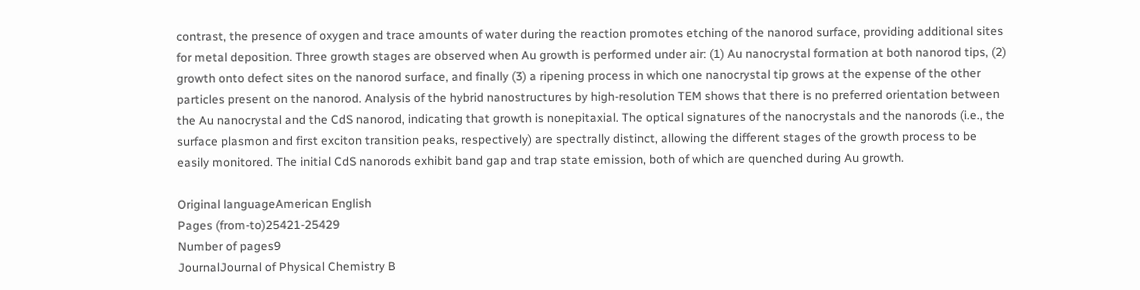contrast, the presence of oxygen and trace amounts of water during the reaction promotes etching of the nanorod surface, providing additional sites for metal deposition. Three growth stages are observed when Au growth is performed under air: (1) Au nanocrystal formation at both nanorod tips, (2) growth onto defect sites on the nanorod surface, and finally (3) a ripening process in which one nanocrystal tip grows at the expense of the other particles present on the nanorod. Analysis of the hybrid nanostructures by high-resolution TEM shows that there is no preferred orientation between the Au nanocrystal and the CdS nanorod, indicating that growth is nonepitaxial. The optical signatures of the nanocrystals and the nanorods (i.e., the surface plasmon and first exciton transition peaks, respectively) are spectrally distinct, allowing the different stages of the growth process to be easily monitored. The initial CdS nanorods exhibit band gap and trap state emission, both of which are quenched during Au growth.

Original languageAmerican English
Pages (from-to)25421-25429
Number of pages9
JournalJournal of Physical Chemistry B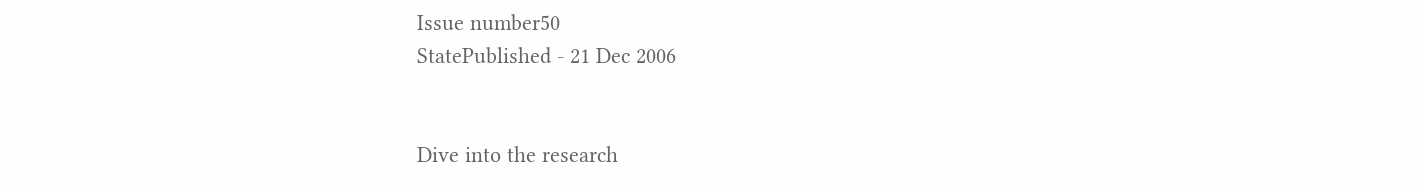Issue number50
StatePublished - 21 Dec 2006


Dive into the research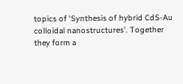topics of 'Synthesis of hybrid CdS-Au colloidal nanostructures'. Together they form a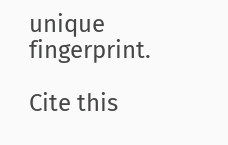unique fingerprint.

Cite this